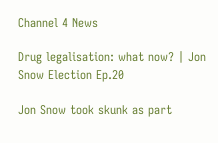Channel 4 News

Drug legalisation: what now? | Jon Snow Election Ep.20

Jon Snow took skunk as part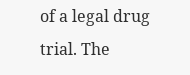of a legal drug trial. The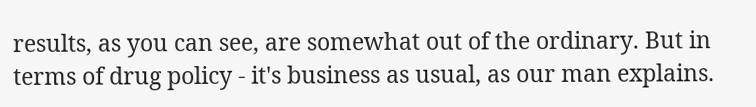results, as you can see, are somewhat out of the ordinary. But in terms of drug policy - it's business as usual, as our man explains.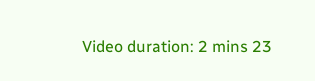Video duration: 2 mins 23